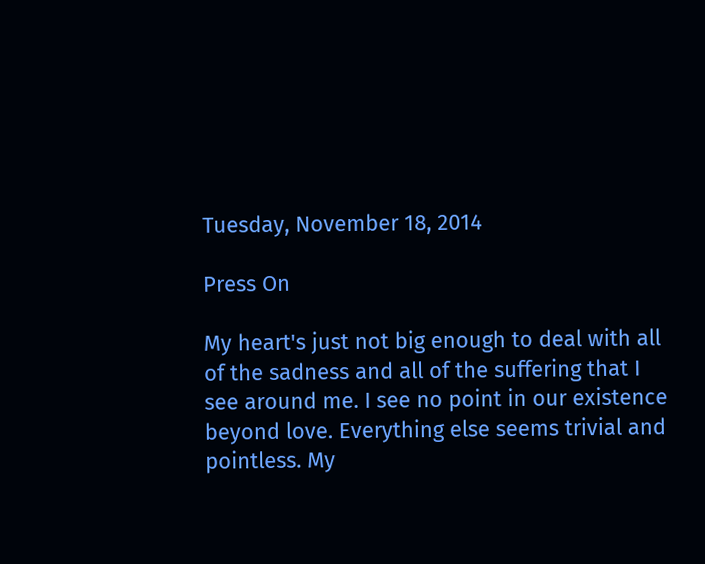Tuesday, November 18, 2014

Press On

My heart's just not big enough to deal with all of the sadness and all of the suffering that I see around me. I see no point in our existence beyond love. Everything else seems trivial and pointless. My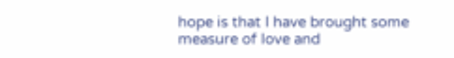hope is that I have brought some measure of love and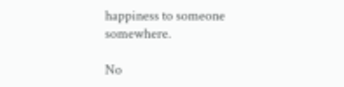happiness to someone somewhere.

No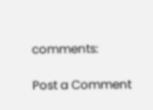comments:

Post a Comment